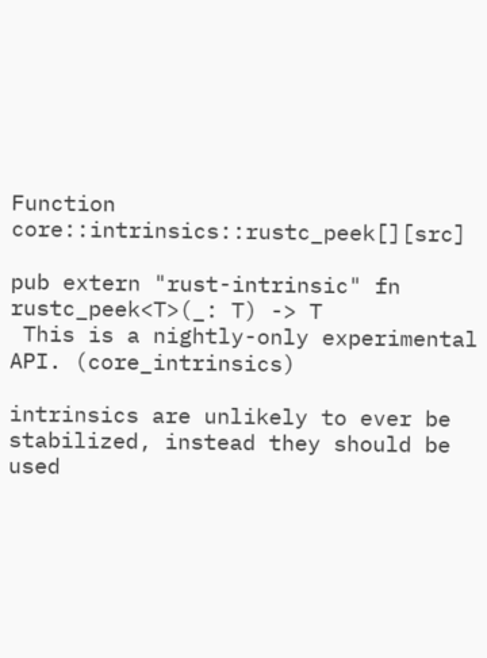Function core::intrinsics::rustc_peek[][src]

pub extern "rust-intrinsic" fn rustc_peek<T>(_: T) -> T
 This is a nightly-only experimental API. (core_intrinsics)

intrinsics are unlikely to ever be stabilized, instead they should be used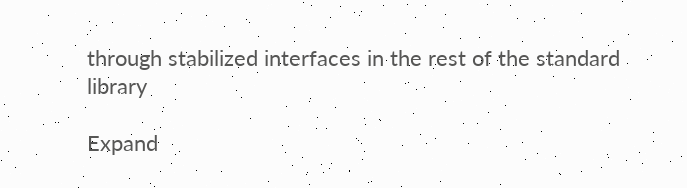through stabilized interfaces in the rest of the standard library

Expand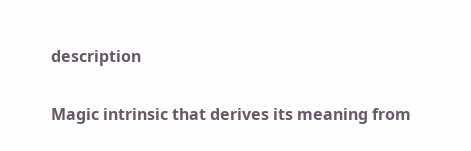description

Magic intrinsic that derives its meaning from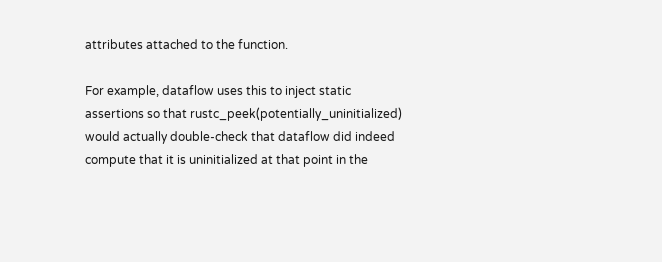attributes attached to the function.

For example, dataflow uses this to inject static assertions so that rustc_peek(potentially_uninitialized) would actually double-check that dataflow did indeed compute that it is uninitialized at that point in the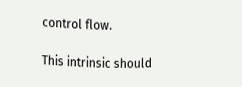control flow.

This intrinsic should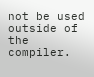not be used outside of the compiler.